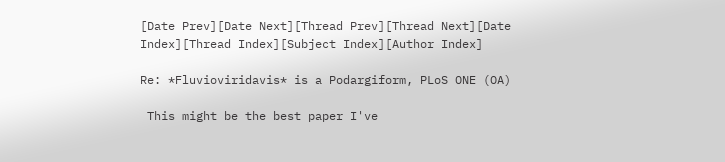[Date Prev][Date Next][Thread Prev][Thread Next][Date Index][Thread Index][Subject Index][Author Index]

Re: *Fluvioviridavis* is a Podargiform, PLoS ONE (OA)

 This might be the best paper I've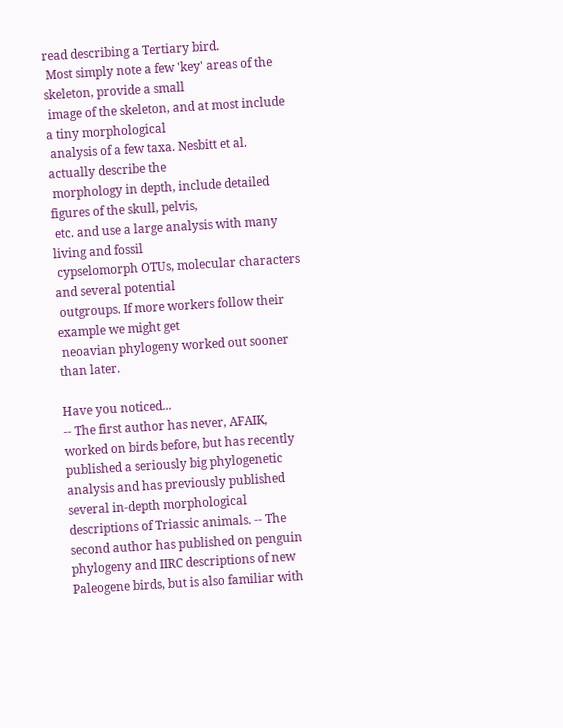read describing a Tertiary bird.
 Most simply note a few 'key' areas of the skeleton, provide a small
 image of the skeleton, and at most include a tiny morphological
 analysis of a few taxa. Nesbitt et al. actually describe the
 morphology in depth, include detailed figures of the skull, pelvis,
 etc. and use a large analysis with many living and fossil
 cypselomorph OTUs, molecular characters and several potential
 outgroups. If more workers follow their example we might get
 neoavian phylogeny worked out sooner than later.

Have you noticed...
-- The first author has never, AFAIK, worked on birds before, but has recently published a seriously big phylogenetic analysis and has previously published several in-depth morphological descriptions of Triassic animals. -- The second author has published on penguin phylogeny and IIRC descriptions of new Paleogene birds, but is also familiar with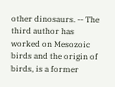other dinosaurs. -- The third author has worked on Mesozoic birds and the origin of birds, is a former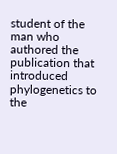student of the man who authored the publication that introduced phylogenetics to the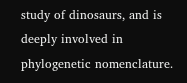study of dinosaurs, and is deeply involved in phylogenetic nomenclature.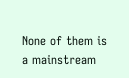None of them is a mainstream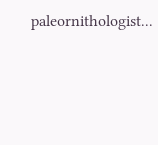paleornithologist...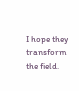I hope they transform the field.